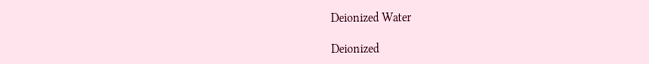Deionized Water

Deionized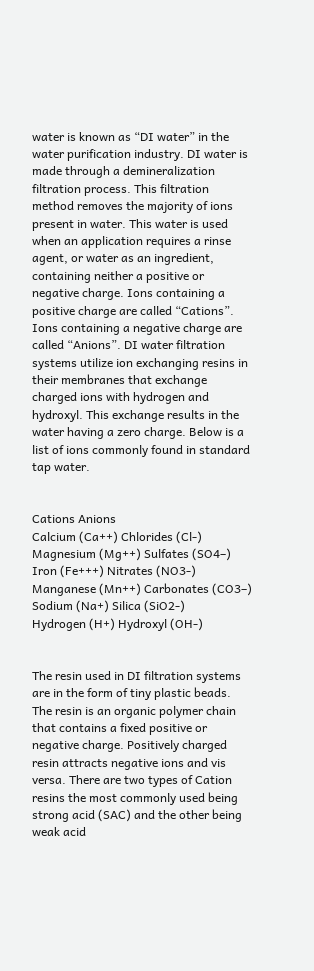water is known as “DI water” in the water purification industry. DI water is made through a demineralization filtration process. This filtration method removes the majority of ions present in water. This water is used when an application requires a rinse agent, or water as an ingredient, containing neither a positive or negative charge. Ions containing a positive charge are called “Cations”. Ions containing a negative charge are called “Anions”. DI water filtration systems utilize ion exchanging resins in their membranes that exchange charged ions with hydrogen and hydroxyl. This exchange results in the water having a zero charge. Below is a list of ions commonly found in standard tap water.


Cations Anions
Calcium (Ca++) Chlorides (Cl-)
Magnesium (Mg++) Sulfates (SO4–)
Iron (Fe+++) Nitrates (NO3-)
Manganese (Mn++) Carbonates (CO3–)
Sodium (Na+) Silica (SiO2-)
Hydrogen (H+) Hydroxyl (OH-)


The resin used in DI filtration systems are in the form of tiny plastic beads. The resin is an organic polymer chain that contains a fixed positive or negative charge. Positively charged resin attracts negative ions and vis versa. There are two types of Cation resins the most commonly used being strong acid (SAC) and the other being weak acid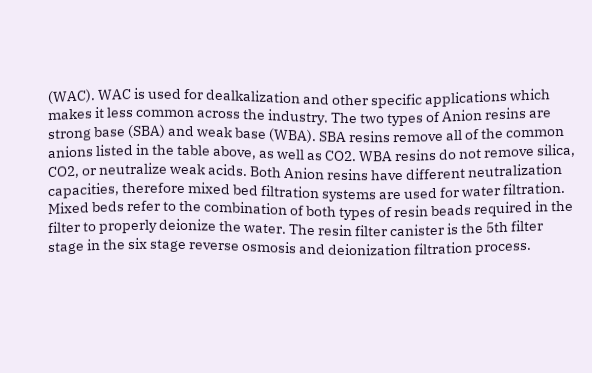(WAC). WAC is used for dealkalization and other specific applications which makes it less common across the industry. The two types of Anion resins are strong base (SBA) and weak base (WBA). SBA resins remove all of the common anions listed in the table above, as well as CO2. WBA resins do not remove silica, CO2, or neutralize weak acids. Both Anion resins have different neutralization capacities, therefore mixed bed filtration systems are used for water filtration. Mixed beds refer to the combination of both types of resin beads required in the filter to properly deionize the water. The resin filter canister is the 5th filter stage in the six stage reverse osmosis and deionization filtration process.